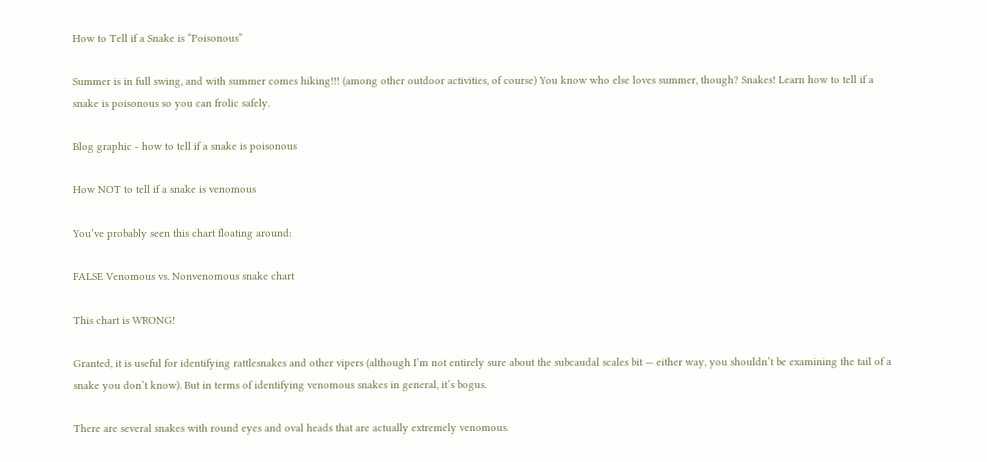How to Tell if a Snake is “Poisonous”

Summer is in full swing, and with summer comes hiking!!! (among other outdoor activities, of course) You know who else loves summer, though? Snakes! Learn how to tell if a snake is poisonous so you can frolic safely.

Blog graphic - how to tell if a snake is poisonous

How NOT to tell if a snake is venomous

You’ve probably seen this chart floating around:

FALSE Venomous vs. Nonvenomous snake chart

This chart is WRONG!

Granted, it is useful for identifying rattlesnakes and other vipers (although I’m not entirely sure about the subcaudal scales bit — either way, you shouldn’t be examining the tail of a snake you don’t know). But in terms of identifying venomous snakes in general, it’s bogus.

There are several snakes with round eyes and oval heads that are actually extremely venomous.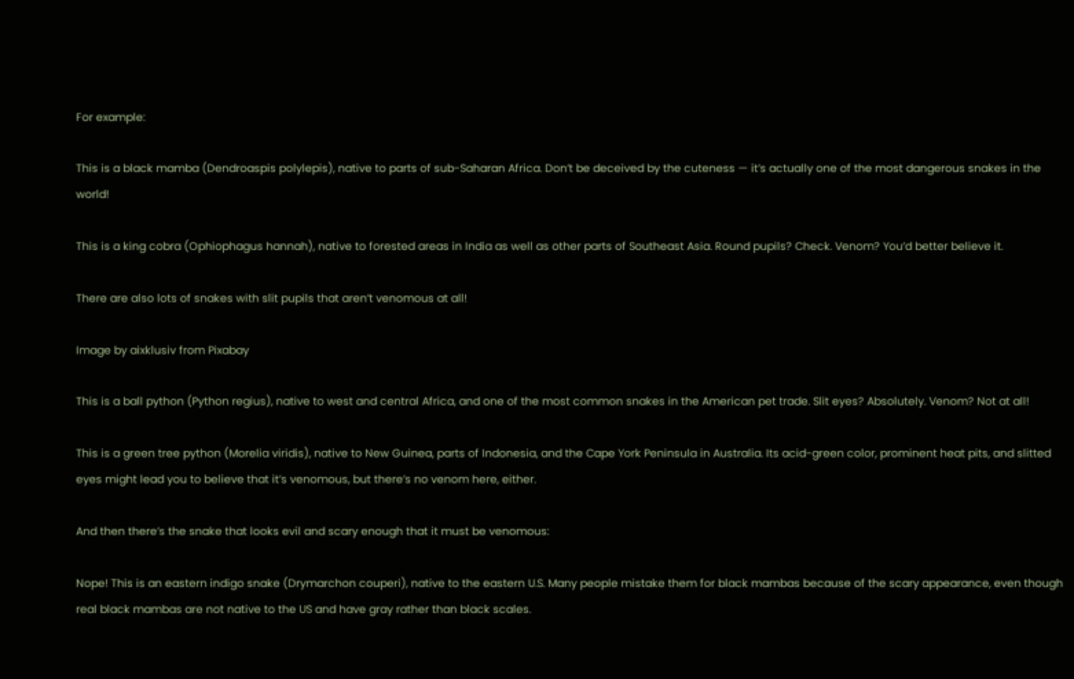For example:

This is a black mamba (Dendroaspis polylepis), native to parts of sub-Saharan Africa. Don’t be deceived by the cuteness — it’s actually one of the most dangerous snakes in the world!

This is a king cobra (Ophiophagus hannah), native to forested areas in India as well as other parts of Southeast Asia. Round pupils? Check. Venom? You’d better believe it.

There are also lots of snakes with slit pupils that aren’t venomous at all!

Image by aixklusiv from Pixabay

This is a ball python (Python regius), native to west and central Africa, and one of the most common snakes in the American pet trade. Slit eyes? Absolutely. Venom? Not at all!

This is a green tree python (Morelia viridis), native to New Guinea, parts of Indonesia, and the Cape York Peninsula in Australia. Its acid-green color, prominent heat pits, and slitted eyes might lead you to believe that it’s venomous, but there’s no venom here, either.

And then there’s the snake that looks evil and scary enough that it must be venomous:

Nope! This is an eastern indigo snake (Drymarchon couperi), native to the eastern U.S. Many people mistake them for black mambas because of the scary appearance, even though real black mambas are not native to the US and have gray rather than black scales.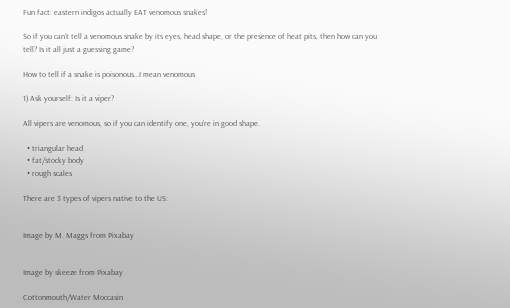Fun fact: eastern indigos actually EAT venomous snakes!

So if you can’t tell a venomous snake by its eyes, head shape, or the presence of heat pits, then how can you tell? Is it all just a guessing game?

How to tell if a snake is poisonous…I mean venomous

1) Ask yourself: Is it a viper?

All vipers are venomous, so if you can identify one, you’re in good shape.

  • triangular head
  • fat/stocky body
  • rough scales

There are 3 types of vipers native to the US:


Image by M. Maggs from Pixabay


Image by skeeze from Pixabay

Cottonmouth/Water Moccasin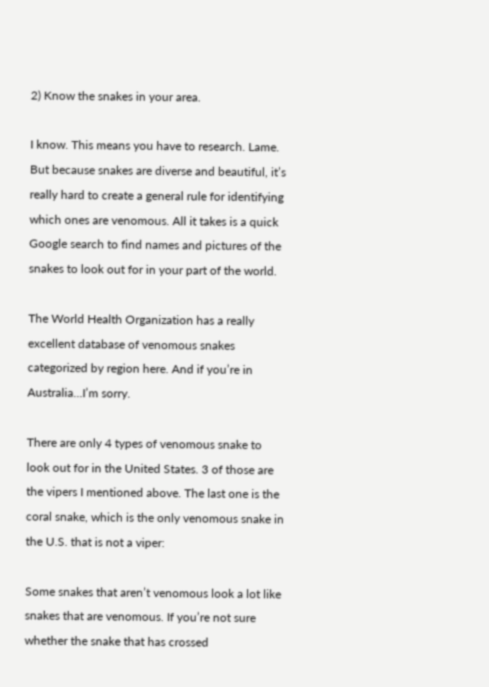2) Know the snakes in your area.

I know. This means you have to research. Lame. But because snakes are diverse and beautiful, it’s really hard to create a general rule for identifying which ones are venomous. All it takes is a quick Google search to find names and pictures of the snakes to look out for in your part of the world.

The World Health Organization has a really excellent database of venomous snakes categorized by region here. And if you’re in Australia…I’m sorry.

There are only 4 types of venomous snake to look out for in the United States. 3 of those are the vipers I mentioned above. The last one is the coral snake, which is the only venomous snake in the U.S. that is not a viper:

Some snakes that aren’t venomous look a lot like snakes that are venomous. If you’re not sure whether the snake that has crossed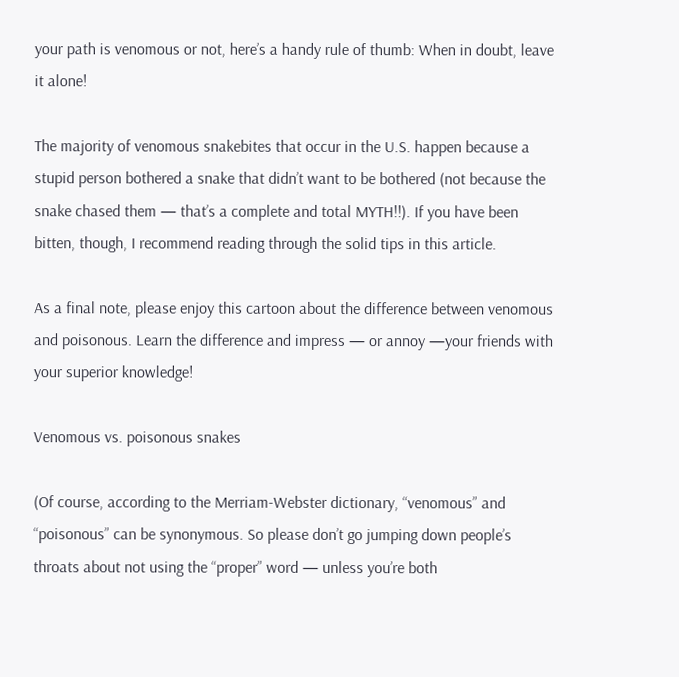your path is venomous or not, here’s a handy rule of thumb: When in doubt, leave it alone!

The majority of venomous snakebites that occur in the U.S. happen because a stupid person bothered a snake that didn’t want to be bothered (not because the snake chased them — that’s a complete and total MYTH!!). If you have been bitten, though, I recommend reading through the solid tips in this article.

As a final note, please enjoy this cartoon about the difference between venomous and poisonous. Learn the difference and impress — or annoy —your friends with your superior knowledge!

Venomous vs. poisonous snakes

(Of course, according to the Merriam-Webster dictionary, “venomous” and “poisonous” can be synonymous. So please don’t go jumping down people’s throats about not using the “proper” word — unless you’re both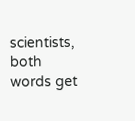scientists, both words get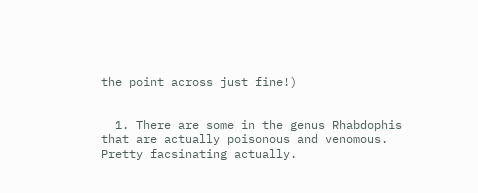the point across just fine!)


  1. There are some in the genus Rhabdophis that are actually poisonous and venomous. Pretty facsinating actually.